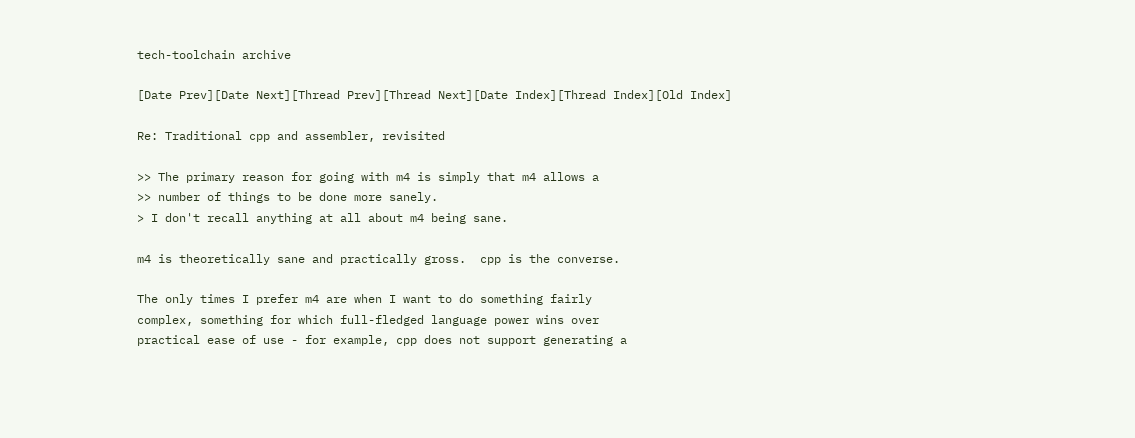tech-toolchain archive

[Date Prev][Date Next][Thread Prev][Thread Next][Date Index][Thread Index][Old Index]

Re: Traditional cpp and assembler, revisited

>> The primary reason for going with m4 is simply that m4 allows a
>> number of things to be done more sanely.
> I don't recall anything at all about m4 being sane.

m4 is theoretically sane and practically gross.  cpp is the converse.

The only times I prefer m4 are when I want to do something fairly
complex, something for which full-fledged language power wins over
practical ease of use - for example, cpp does not support generating a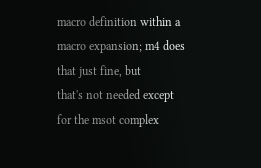macro definition within a macro expansion; m4 does that just fine, but
that's not needed except for the msot complex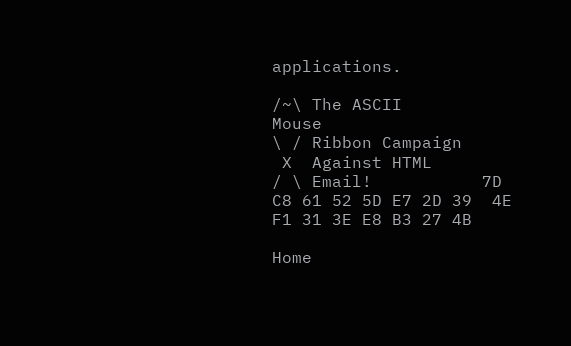applications.

/~\ The ASCII                             Mouse
\ / Ribbon Campaign
 X  Against HTML
/ \ Email!           7D C8 61 52 5D E7 2D 39  4E F1 31 3E E8 B3 27 4B

Home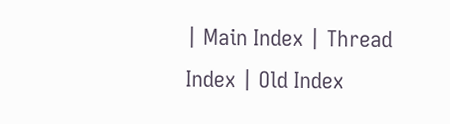| Main Index | Thread Index | Old Index